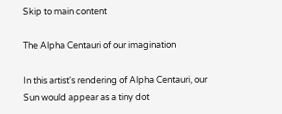Skip to main content

The Alpha Centauri of our imagination

In this artist's rendering of Alpha Centauri, our Sun would appear as a tiny dot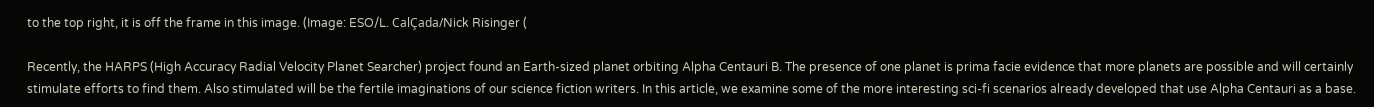to the top right, it is off the frame in this image. (Image: ESO/L. CalÇada/Nick Risinger (

Recently, the HARPS (High Accuracy Radial Velocity Planet Searcher) project found an Earth-sized planet orbiting Alpha Centauri B. The presence of one planet is prima facie evidence that more planets are possible and will certainly stimulate efforts to find them. Also stimulated will be the fertile imaginations of our science fiction writers. In this article, we examine some of the more interesting sci-fi scenarios already developed that use Alpha Centauri as a base.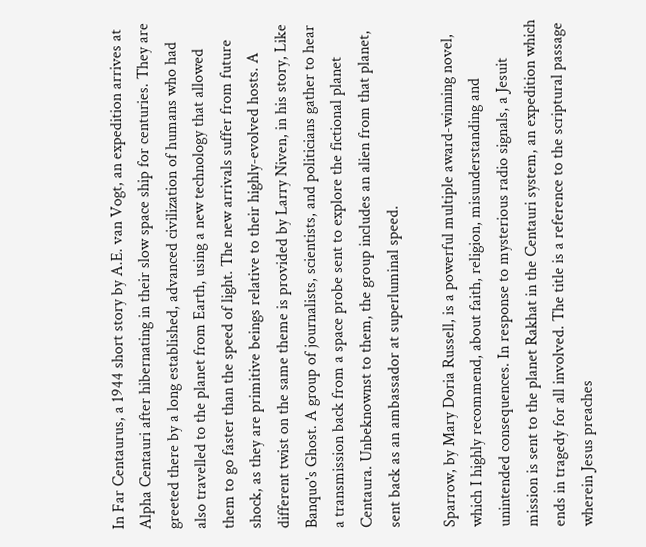In Far Centaurus, a 1944 short story by A.E. van Vogt, an expedition arrives at Alpha Centauri after hibernating in their slow space ship for centuries. They are greeted there by a long established, advanced civilization of humans who had also travelled to the planet from Earth, using a new technology that allowed them to go faster than the speed of light. The new arrivals suffer from future shock, as they are primitive beings relative to their highly-evolved hosts. A different twist on the same theme is provided by Larry Niven, in his story, Like Banquo's Ghost. A group of journalists, scientists, and politicians gather to hear a transmission back from a space probe sent to explore the fictional planet Centaura. Unbeknownst to them, the group includes an alien from that planet, sent back as an ambassador at superluminal speed.

Sparrow, by Mary Doria Russell, is a powerful multiple award-winning novel, which I highly recommend, about faith, religion, misunderstanding and unintended consequences. In response to mysterious radio signals, a Jesuit mission is sent to the planet Rakhat in the Centauri system, an expedition which ends in tragedy for all involved. The title is a reference to the scriptural passage wherein Jesus preaches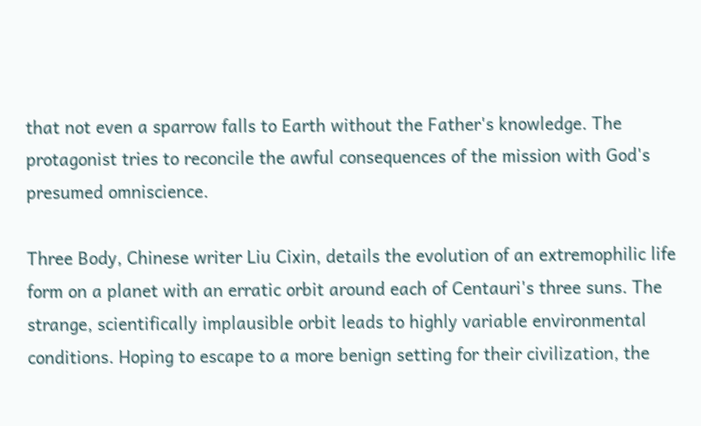that not even a sparrow falls to Earth without the Father's knowledge. The protagonist tries to reconcile the awful consequences of the mission with God's presumed omniscience.

Three Body, Chinese writer Liu Cixin, details the evolution of an extremophilic life form on a planet with an erratic orbit around each of Centauri's three suns. The strange, scientifically implausible orbit leads to highly variable environmental conditions. Hoping to escape to a more benign setting for their civilization, the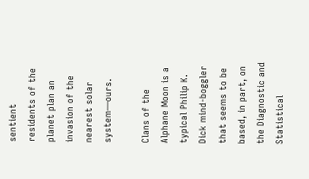sentient residents of the planet plan an invasion of the nearest solar system—ours.

Clans of the Alphane Moon is a typical Philip K. Dick mind-boggler that seems to be based, in part, on the Diagnostic and Statistical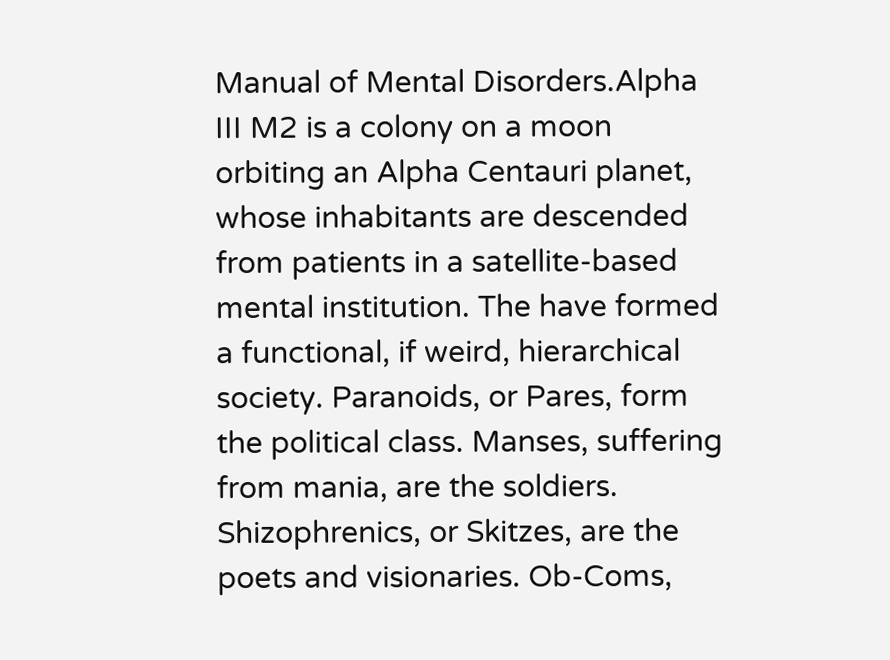Manual of Mental Disorders.Alpha III M2 is a colony on a moon orbiting an Alpha Centauri planet, whose inhabitants are descended from patients in a satellite-based mental institution. The have formed a functional, if weird, hierarchical society. Paranoids, or Pares, form the political class. Manses, suffering from mania, are the soldiers. Shizophrenics, or Skitzes, are the poets and visionaries. Ob-Coms,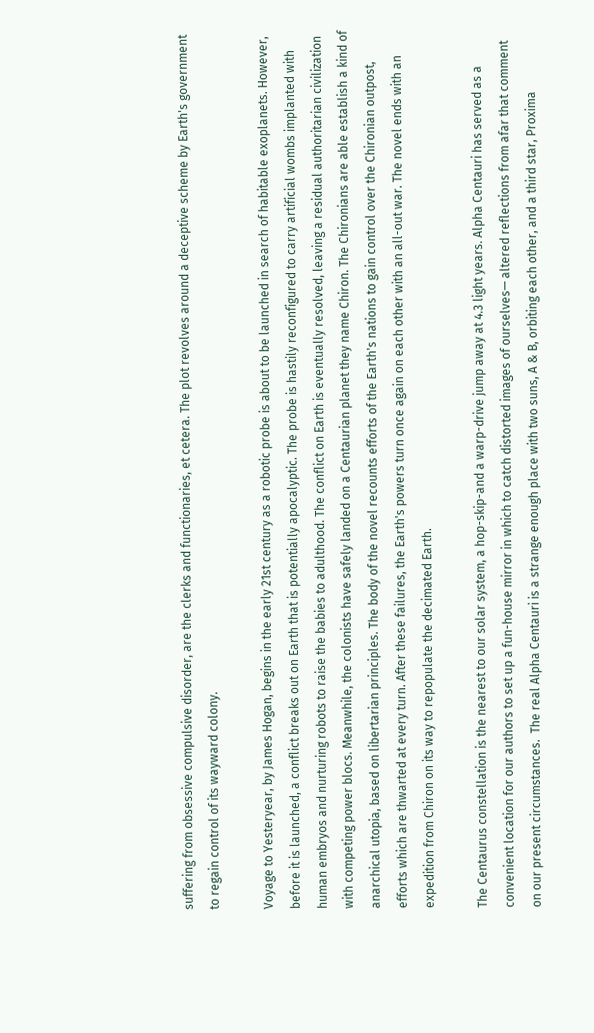suffering from obsessive compulsive disorder, are the clerks and functionaries, et cetera. The plot revolves around a deceptive scheme by Earth's government to regain control of its wayward colony.

Voyage to Yesteryear, by James Hogan, begins in the early 21st century as a robotic probe is about to be launched in search of habitable exoplanets. However, before it is launched, a conflict breaks out on Earth that is potentially apocalyptic. The probe is hastily reconfigured to carry artificial wombs implanted with human embryos and nurturing robots to raise the babies to adulthood. The conflict on Earth is eventually resolved, leaving a residual authoritarian civilization with competing power blocs. Meanwhile, the colonists have safely landed on a Centaurian planet they name Chiron. The Chironians are able establish a kind of anarchical utopia, based on libertarian principles. The body of the novel recounts efforts of the Earth's nations to gain control over the Chironian outpost, efforts which are thwarted at every turn. After these failures, the Earth's powers turn once again on each other with an all-out war. The novel ends with an expedition from Chiron on its way to repopulate the decimated Earth.

The Centaurus constellation is the nearest to our solar system, a hop-skip-and a warp-drive jump away at 4.3 light years. Alpha Centauri has served as a convenient location for our authors to set up a fun-house mirror in which to catch distorted images of ourselves— altered reflections from afar that comment on our present circumstances.  The real Alpha Centauri is a strange enough place with two suns, A & B, orbiting each other, and a third star, Proxima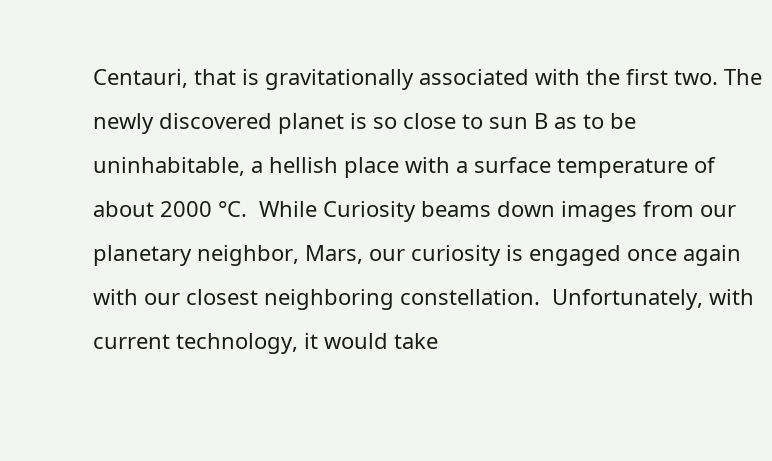Centauri, that is gravitationally associated with the first two. The newly discovered planet is so close to sun B as to be uninhabitable, a hellish place with a surface temperature of about 2000 °C.  While Curiosity beams down images from our planetary neighbor, Mars, our curiosity is engaged once again with our closest neighboring constellation.  Unfortunately, with current technology, it would take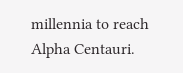millennia to reach Alpha Centauri.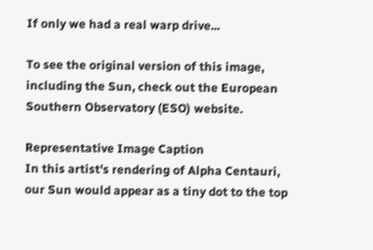If only we had a real warp drive...

To see the original version of this image, including the Sun, check out the European Southern Observatory (ESO) website.

Representative Image Caption
In this artist's rendering of Alpha Centauri, our Sun would appear as a tiny dot to the top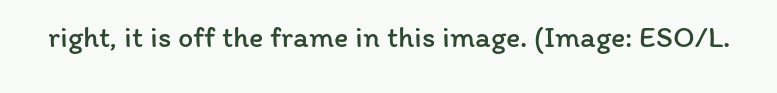right, it is off the frame in this image. (Image: ESO/L.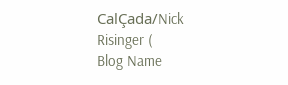CalÇada/Nick Risinger (
Blog Name